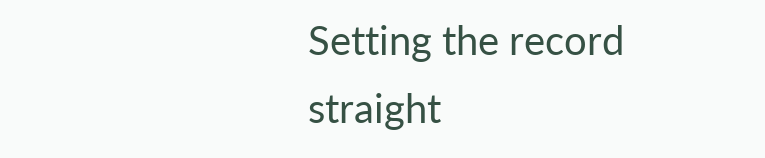Setting the record straight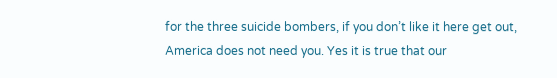for the three suicide bombers, if you don’t like it here get out, America does not need you. Yes it is true that our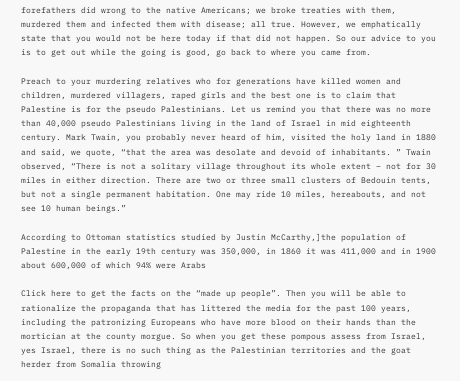forefathers did wrong to the native Americans; we broke treaties with them, murdered them and infected them with disease; all true. However, we emphatically state that you would not be here today if that did not happen. So our advice to you is to get out while the going is good, go back to where you came from.

Preach to your murdering relatives who for generations have killed women and children, murdered villagers, raped girls and the best one is to claim that Palestine is for the pseudo Palestinians. Let us remind you that there was no more than 40,000 pseudo Palestinians living in the land of Israel in mid eighteenth century. Mark Twain, you probably never heard of him, visited the holy land in 1880 and said, we quote, “that the area was desolate and devoid of inhabitants. ” Twain observed, “There is not a solitary village throughout its whole extent – not for 30 miles in either direction. There are two or three small clusters of Bedouin tents, but not a single permanent habitation. One may ride 10 miles, hereabouts, and not see 10 human beings.”

According to Ottoman statistics studied by Justin McCarthy,]the population of Palestine in the early 19th century was 350,000, in 1860 it was 411,000 and in 1900 about 600,000 of which 94% were Arabs

Click here to get the facts on the “made up people”. Then you will be able to rationalize the propaganda that has littered the media for the past 100 years, including the patronizing Europeans who have more blood on their hands than the mortician at the county morgue. So when you get these pompous assess from Israel, yes Israel, there is no such thing as the Palestinian territories and the goat herder from Somalia throwing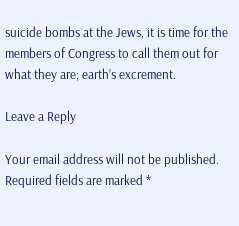suicide bombs at the Jews, it is time for the members of Congress to call them out for what they are; earth’s excrement.

Leave a Reply

Your email address will not be published. Required fields are marked *